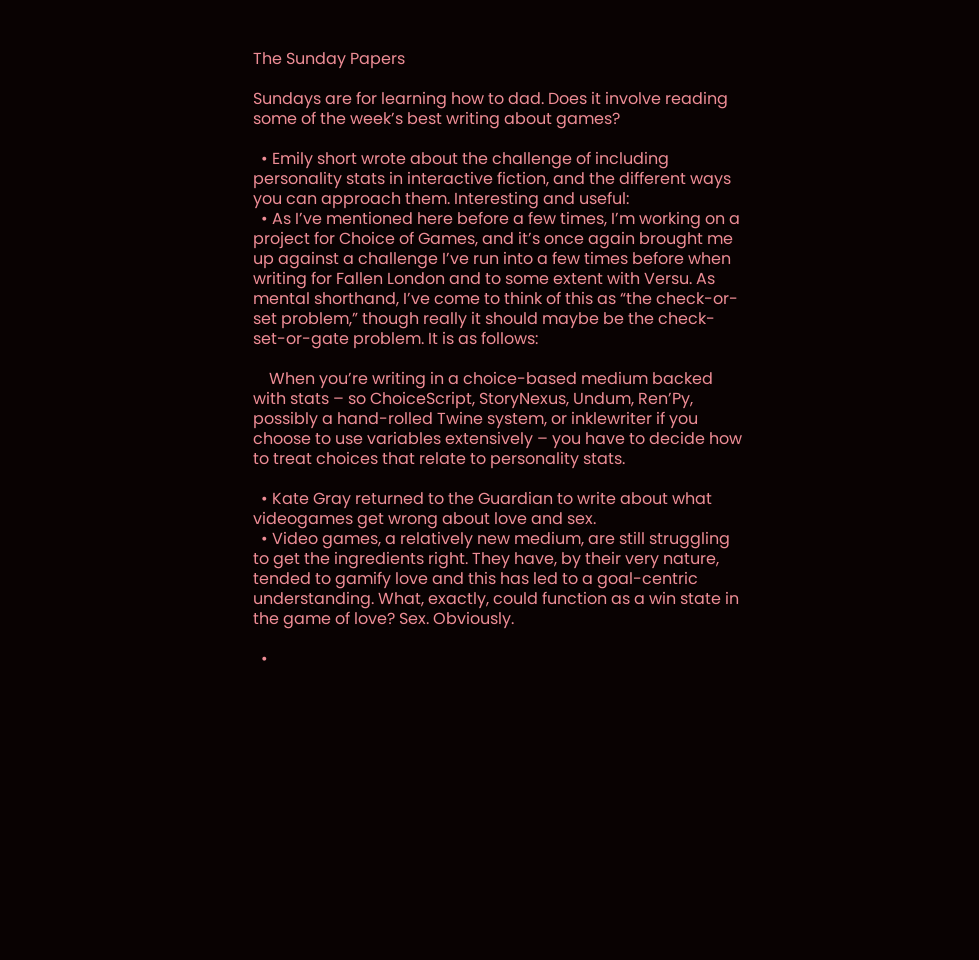The Sunday Papers

Sundays are for learning how to dad. Does it involve reading some of the week’s best writing about games?

  • Emily short wrote about the challenge of including personality stats in interactive fiction, and the different ways you can approach them. Interesting and useful:
  • As I’ve mentioned here before a few times, I’m working on a project for Choice of Games, and it’s once again brought me up against a challenge I’ve run into a few times before when writing for Fallen London and to some extent with Versu. As mental shorthand, I’ve come to think of this as “the check-or-set problem,” though really it should maybe be the check-set-or-gate problem. It is as follows:

    When you’re writing in a choice-based medium backed with stats – so ChoiceScript, StoryNexus, Undum, Ren’Py, possibly a hand-rolled Twine system, or inklewriter if you choose to use variables extensively – you have to decide how to treat choices that relate to personality stats.

  • Kate Gray returned to the Guardian to write about what videogames get wrong about love and sex.
  • Video games, a relatively new medium, are still struggling to get the ingredients right. They have, by their very nature, tended to gamify love and this has led to a goal-centric understanding. What, exactly, could function as a win state in the game of love? Sex. Obviously.

  •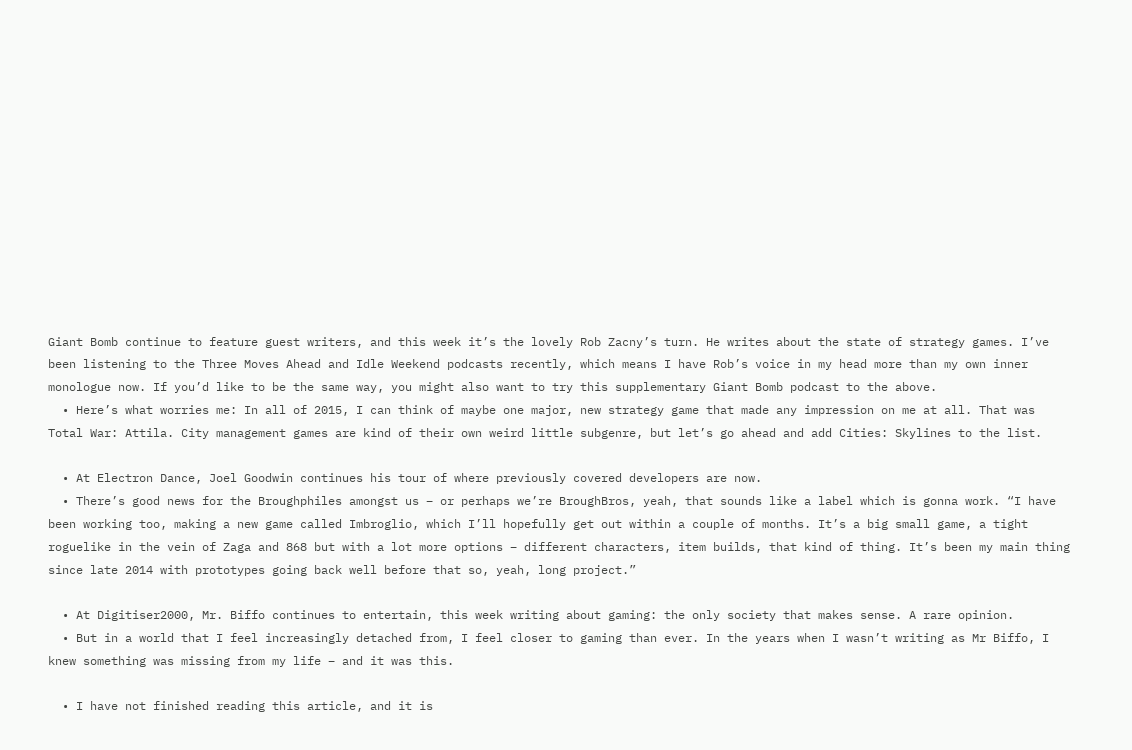Giant Bomb continue to feature guest writers, and this week it’s the lovely Rob Zacny’s turn. He writes about the state of strategy games. I’ve been listening to the Three Moves Ahead and Idle Weekend podcasts recently, which means I have Rob’s voice in my head more than my own inner monologue now. If you’d like to be the same way, you might also want to try this supplementary Giant Bomb podcast to the above.
  • Here’s what worries me: In all of 2015, I can think of maybe one major, new strategy game that made any impression on me at all. That was Total War: Attila. City management games are kind of their own weird little subgenre, but let’s go ahead and add Cities: Skylines to the list.

  • At Electron Dance, Joel Goodwin continues his tour of where previously covered developers are now.
  • There’s good news for the Broughphiles amongst us – or perhaps we’re BroughBros, yeah, that sounds like a label which is gonna work. “I have been working too, making a new game called Imbroglio, which I’ll hopefully get out within a couple of months. It’s a big small game, a tight roguelike in the vein of Zaga and 868 but with a lot more options – different characters, item builds, that kind of thing. It’s been my main thing since late 2014 with prototypes going back well before that so, yeah, long project.”

  • At Digitiser2000, Mr. Biffo continues to entertain, this week writing about gaming: the only society that makes sense. A rare opinion.
  • But in a world that I feel increasingly detached from, I feel closer to gaming than ever. In the years when I wasn’t writing as Mr Biffo, I knew something was missing from my life – and it was this.

  • I have not finished reading this article, and it is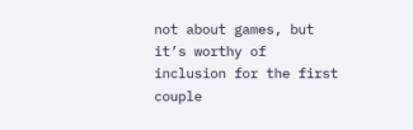not about games, but it’s worthy of inclusion for the first couple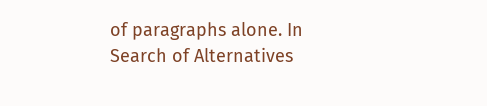of paragraphs alone. In Search of Alternatives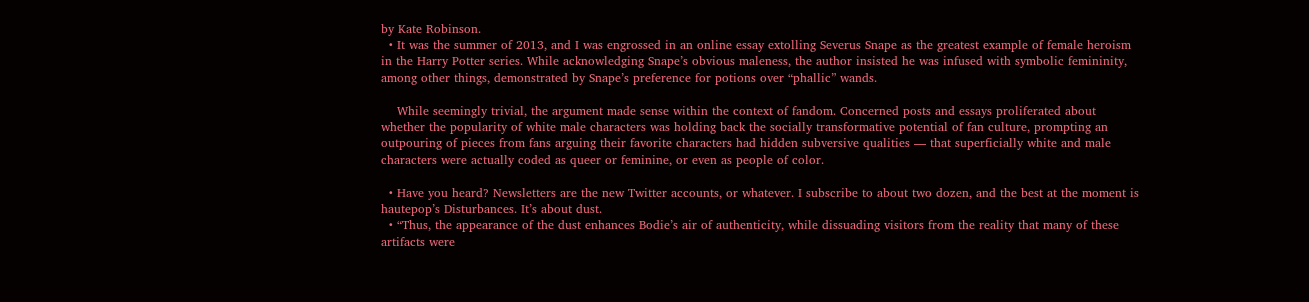by Kate Robinson.
  • It was the summer of 2013, and I was engrossed in an online essay extolling Severus Snape as the greatest example of female heroism in the Harry Potter series. While acknowledging Snape’s obvious maleness, the author insisted he was infused with symbolic femininity, among other things, demonstrated by Snape’s preference for potions over “phallic” wands.

    While seemingly trivial, the argument made sense within the context of fandom. Concerned posts and essays proliferated about whether the popularity of white male characters was holding back the socially transformative potential of fan culture, prompting an outpouring of pieces from fans arguing their favorite characters had hidden subversive qualities — that superficially white and male characters were actually coded as queer or feminine, or even as people of color.

  • Have you heard? Newsletters are the new Twitter accounts, or whatever. I subscribe to about two dozen, and the best at the moment is hautepop’s Disturbances. It’s about dust.
  • “Thus, the appearance of the dust enhances Bodie’s air of authenticity, while dissuading visitors from the reality that many of these artifacts were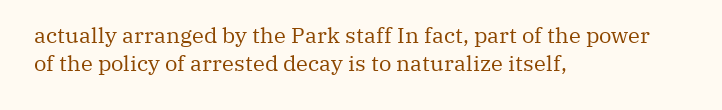actually arranged by the Park staff In fact, part of the power of the policy of arrested decay is to naturalize itself,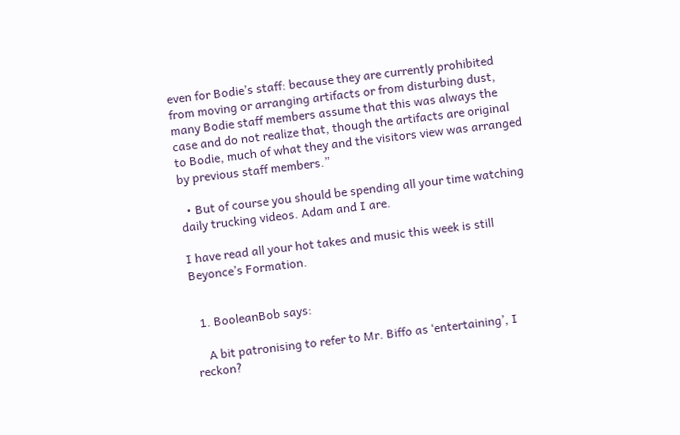even for Bodie’s staff: because they are currently prohibited from moving or arranging artifacts or from disturbing dust, many Bodie staff members assume that this was always the case and do not realize that, though the artifacts are original to Bodie, much of what they and the visitors view was arranged by previous staff members.”

  • But of course you should be spending all your time watching daily trucking videos. Adam and I are.

I have read all your hot takes and music this week is still Beyonce’s Formation.


  1. BooleanBob says:

    A bit patronising to refer to Mr. Biffo as ‘entertaining’, I reckon?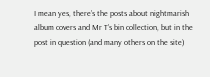I mean yes, there’s the posts about nightmarish album covers and Mr T’s bin collection, but in the post in question (and many others on the site)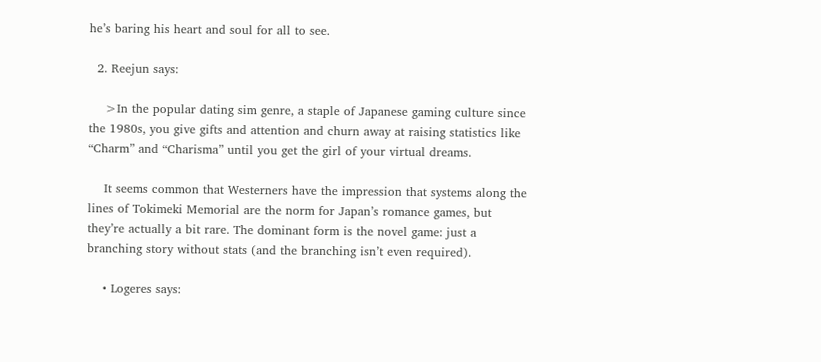he’s baring his heart and soul for all to see.

  2. Reejun says:

    >In the popular dating sim genre, a staple of Japanese gaming culture since the 1980s, you give gifts and attention and churn away at raising statistics like “Charm” and “Charisma” until you get the girl of your virtual dreams.

    It seems common that Westerners have the impression that systems along the lines of Tokimeki Memorial are the norm for Japan’s romance games, but they’re actually a bit rare. The dominant form is the novel game: just a branching story without stats (and the branching isn’t even required).

    • Logeres says: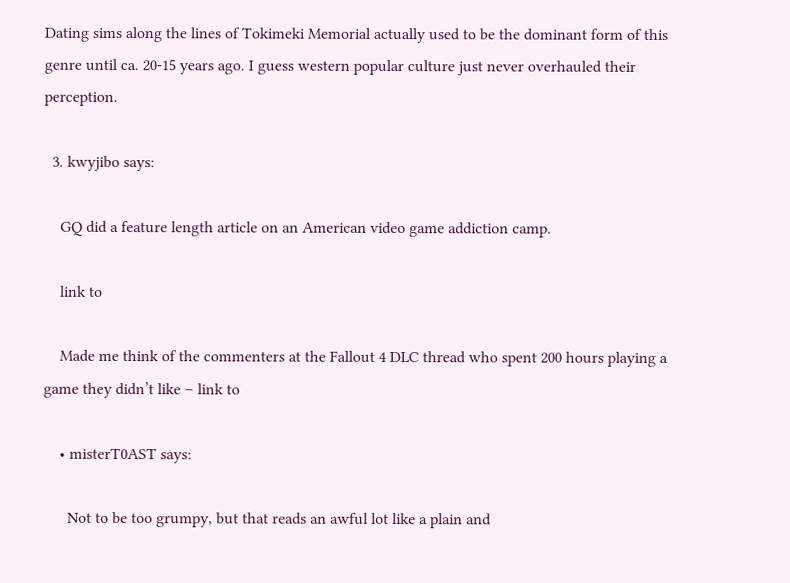Dating sims along the lines of Tokimeki Memorial actually used to be the dominant form of this genre until ca. 20-15 years ago. I guess western popular culture just never overhauled their perception.

  3. kwyjibo says:

    GQ did a feature length article on an American video game addiction camp.

    link to

    Made me think of the commenters at the Fallout 4 DLC thread who spent 200 hours playing a game they didn’t like – link to

    • misterT0AST says:

      Not to be too grumpy, but that reads an awful lot like a plain and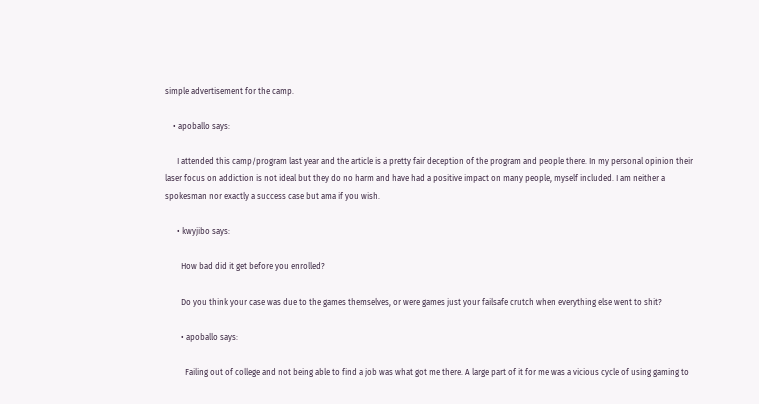simple advertisement for the camp.

    • apoballo says:

      I attended this camp/program last year and the article is a pretty fair deception of the program and people there. In my personal opinion their laser focus on addiction is not ideal but they do no harm and have had a positive impact on many people, myself included. I am neither a spokesman nor exactly a success case but ama if you wish.

      • kwyjibo says:

        How bad did it get before you enrolled?

        Do you think your case was due to the games themselves, or were games just your failsafe crutch when everything else went to shit?

        • apoballo says:

          Failing out of college and not being able to find a job was what got me there. A large part of it for me was a vicious cycle of using gaming to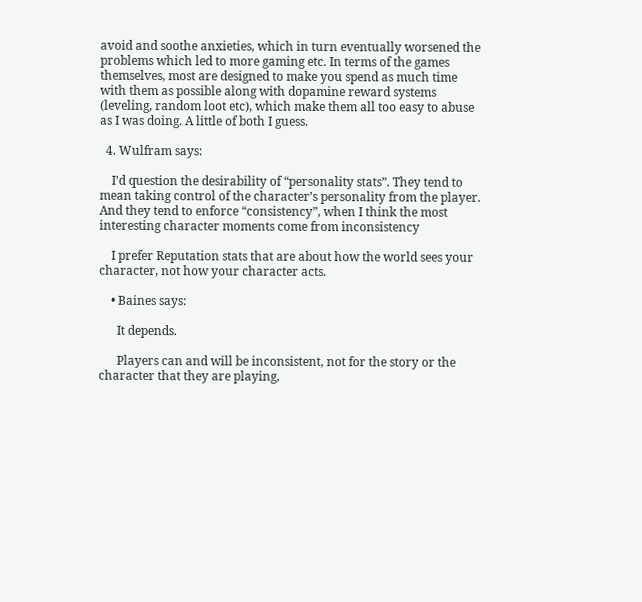avoid and soothe anxieties, which in turn eventually worsened the problems which led to more gaming etc. In terms of the games themselves, most are designed to make you spend as much time with them as possible along with dopamine reward systems (leveling, random loot etc), which make them all too easy to abuse as I was doing. A little of both I guess.

  4. Wulfram says:

    I’d question the desirability of “personality stats”. They tend to mean taking control of the character’s personality from the player. And they tend to enforce “consistency”, when I think the most interesting character moments come from inconsistency

    I prefer Reputation stats that are about how the world sees your character, not how your character acts.

    • Baines says:

      It depends.

      Players can and will be inconsistent, not for the story or the character that they are playing,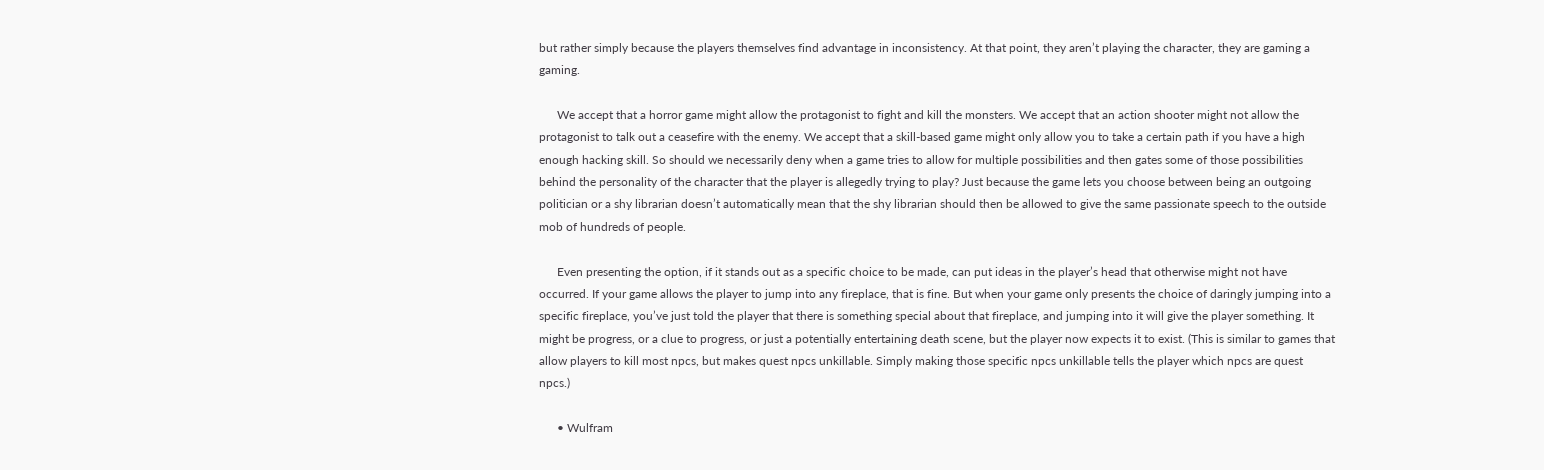but rather simply because the players themselves find advantage in inconsistency. At that point, they aren’t playing the character, they are gaming a gaming.

      We accept that a horror game might allow the protagonist to fight and kill the monsters. We accept that an action shooter might not allow the protagonist to talk out a ceasefire with the enemy. We accept that a skill-based game might only allow you to take a certain path if you have a high enough hacking skill. So should we necessarily deny when a game tries to allow for multiple possibilities and then gates some of those possibilities behind the personality of the character that the player is allegedly trying to play? Just because the game lets you choose between being an outgoing politician or a shy librarian doesn’t automatically mean that the shy librarian should then be allowed to give the same passionate speech to the outside mob of hundreds of people.

      Even presenting the option, if it stands out as a specific choice to be made, can put ideas in the player’s head that otherwise might not have occurred. If your game allows the player to jump into any fireplace, that is fine. But when your game only presents the choice of daringly jumping into a specific fireplace, you’ve just told the player that there is something special about that fireplace, and jumping into it will give the player something. It might be progress, or a clue to progress, or just a potentially entertaining death scene, but the player now expects it to exist. (This is similar to games that allow players to kill most npcs, but makes quest npcs unkillable. Simply making those specific npcs unkillable tells the player which npcs are quest npcs.)

      • Wulfram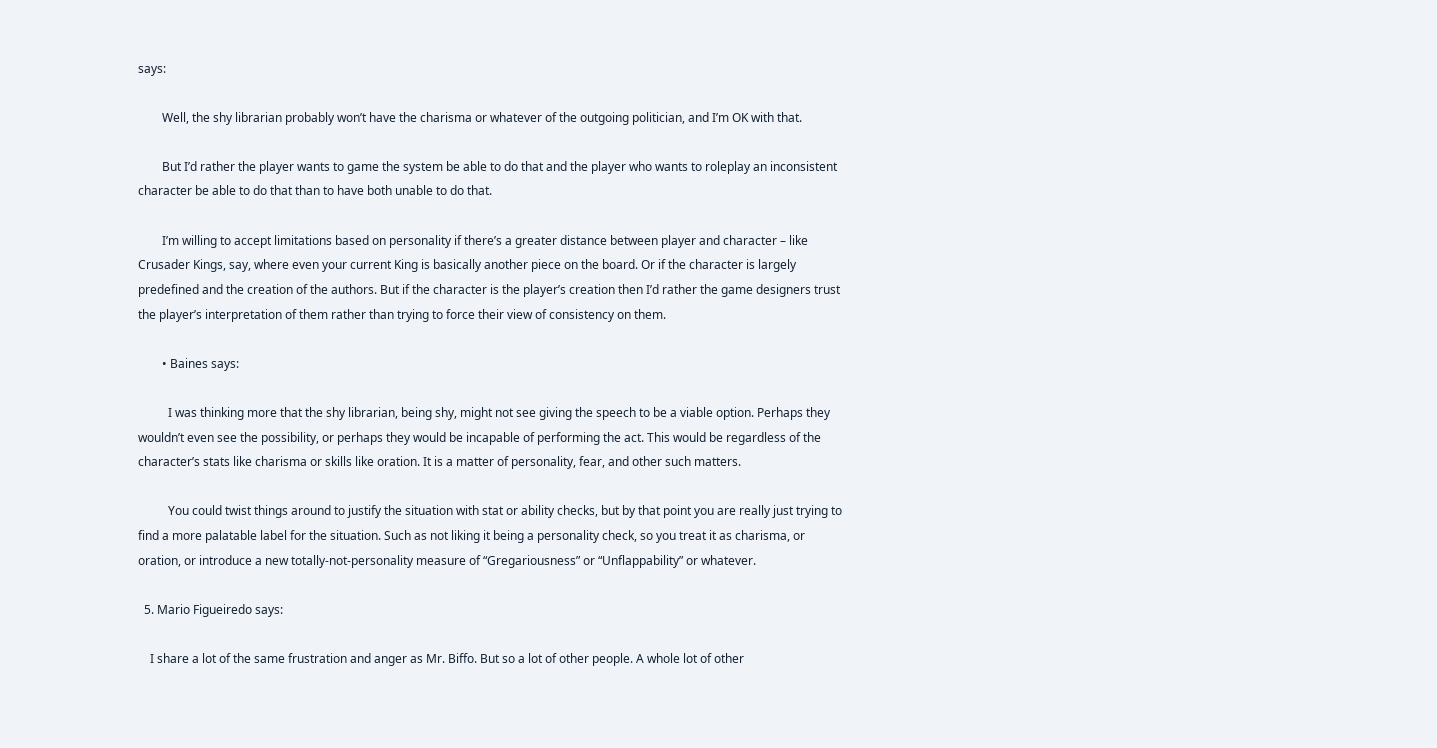says:

        Well, the shy librarian probably won’t have the charisma or whatever of the outgoing politician, and I’m OK with that.

        But I’d rather the player wants to game the system be able to do that and the player who wants to roleplay an inconsistent character be able to do that than to have both unable to do that.

        I’m willing to accept limitations based on personality if there’s a greater distance between player and character – like Crusader Kings, say, where even your current King is basically another piece on the board. Or if the character is largely predefined and the creation of the authors. But if the character is the player’s creation then I’d rather the game designers trust the player’s interpretation of them rather than trying to force their view of consistency on them.

        • Baines says:

          I was thinking more that the shy librarian, being shy, might not see giving the speech to be a viable option. Perhaps they wouldn’t even see the possibility, or perhaps they would be incapable of performing the act. This would be regardless of the character’s stats like charisma or skills like oration. It is a matter of personality, fear, and other such matters.

          You could twist things around to justify the situation with stat or ability checks, but by that point you are really just trying to find a more palatable label for the situation. Such as not liking it being a personality check, so you treat it as charisma, or oration, or introduce a new totally-not-personality measure of “Gregariousness” or “Unflappability” or whatever.

  5. Mario Figueiredo says:

    I share a lot of the same frustration and anger as Mr. Biffo. But so a lot of other people. A whole lot of other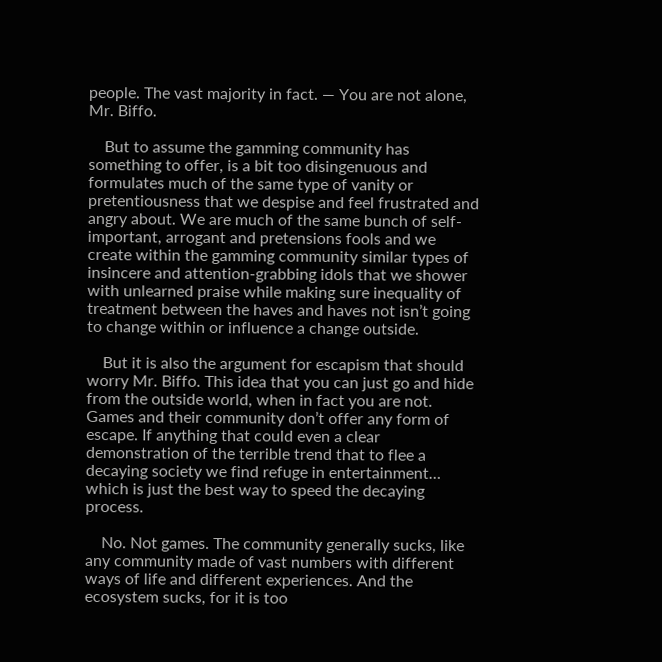people. The vast majority in fact. — You are not alone, Mr. Biffo.

    But to assume the gamming community has something to offer, is a bit too disingenuous and formulates much of the same type of vanity or pretentiousness that we despise and feel frustrated and angry about. We are much of the same bunch of self-important, arrogant and pretensions fools and we create within the gamming community similar types of insincere and attention-grabbing idols that we shower with unlearned praise while making sure inequality of treatment between the haves and haves not isn’t going to change within or influence a change outside.

    But it is also the argument for escapism that should worry Mr. Biffo. This idea that you can just go and hide from the outside world, when in fact you are not. Games and their community don’t offer any form of escape. If anything that could even a clear demonstration of the terrible trend that to flee a decaying society we find refuge in entertainment… which is just the best way to speed the decaying process.

    No. Not games. The community generally sucks, like any community made of vast numbers with different ways of life and different experiences. And the ecosystem sucks, for it is too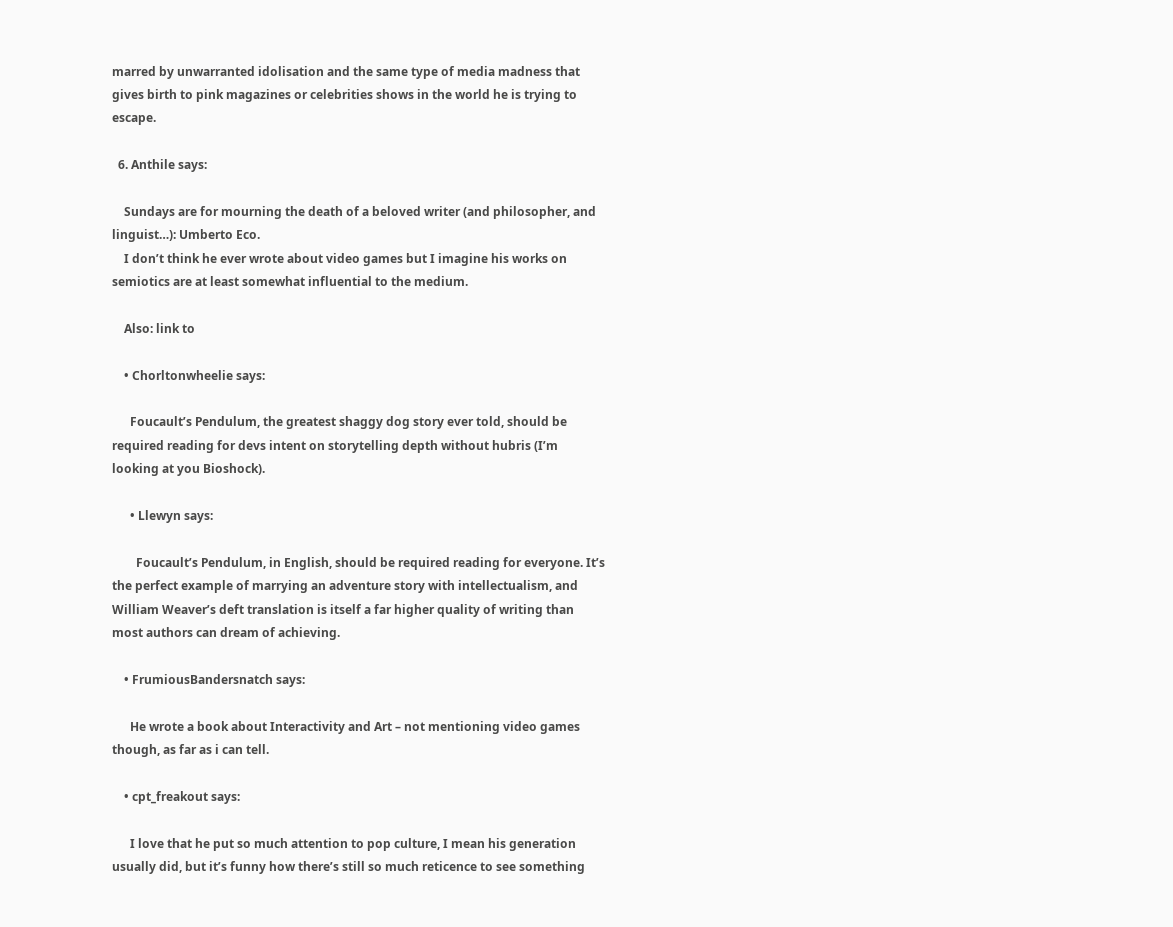marred by unwarranted idolisation and the same type of media madness that gives birth to pink magazines or celebrities shows in the world he is trying to escape.

  6. Anthile says:

    Sundays are for mourning the death of a beloved writer (and philosopher, and linguist…): Umberto Eco.
    I don’t think he ever wrote about video games but I imagine his works on semiotics are at least somewhat influential to the medium.

    Also: link to

    • Chorltonwheelie says:

      Foucault’s Pendulum, the greatest shaggy dog story ever told, should be required reading for devs intent on storytelling depth without hubris (I’m looking at you Bioshock).

      • Llewyn says:

        Foucault’s Pendulum, in English, should be required reading for everyone. It’s the perfect example of marrying an adventure story with intellectualism, and William Weaver’s deft translation is itself a far higher quality of writing than most authors can dream of achieving.

    • FrumiousBandersnatch says:

      He wrote a book about Interactivity and Art – not mentioning video games though, as far as i can tell.

    • cpt_freakout says:

      I love that he put so much attention to pop culture, I mean his generation usually did, but it’s funny how there’s still so much reticence to see something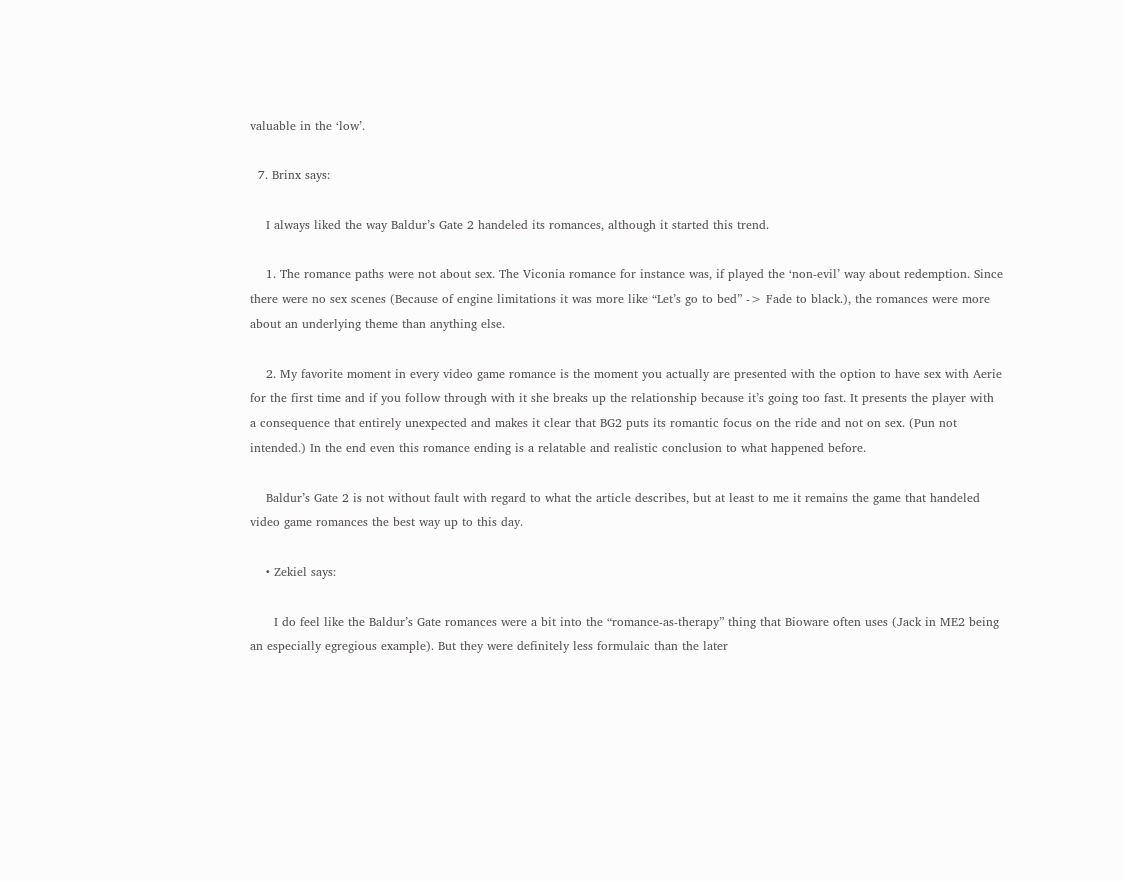valuable in the ‘low’.

  7. Brinx says:

    I always liked the way Baldur’s Gate 2 handeled its romances, although it started this trend.

    1. The romance paths were not about sex. The Viconia romance for instance was, if played the ‘non-evil’ way about redemption. Since there were no sex scenes (Because of engine limitations it was more like “Let’s go to bed” -> Fade to black.), the romances were more about an underlying theme than anything else.

    2. My favorite moment in every video game romance is the moment you actually are presented with the option to have sex with Aerie for the first time and if you follow through with it she breaks up the relationship because it’s going too fast. It presents the player with a consequence that entirely unexpected and makes it clear that BG2 puts its romantic focus on the ride and not on sex. (Pun not intended.) In the end even this romance ending is a relatable and realistic conclusion to what happened before.

    Baldur’s Gate 2 is not without fault with regard to what the article describes, but at least to me it remains the game that handeled video game romances the best way up to this day.

    • Zekiel says:

      I do feel like the Baldur’s Gate romances were a bit into the “romance-as-therapy” thing that Bioware often uses (Jack in ME2 being an especially egregious example). But they were definitely less formulaic than the later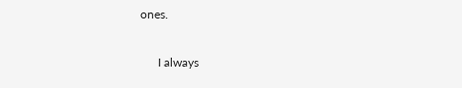ones.

      I always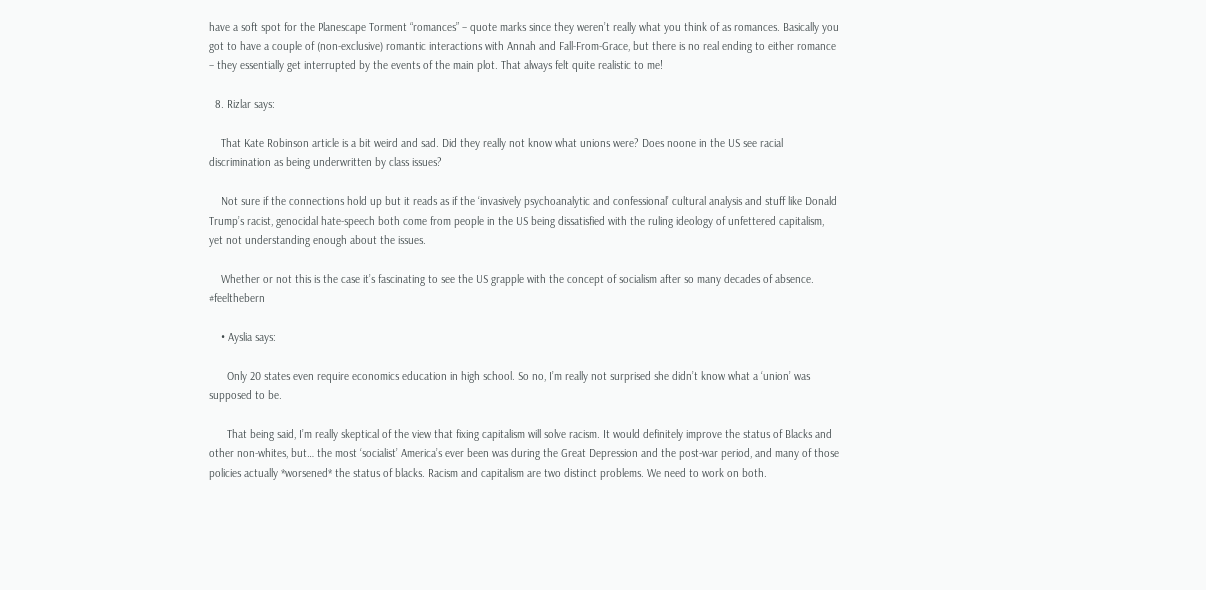have a soft spot for the Planescape Torment “romances” – quote marks since they weren’t really what you think of as romances. Basically you got to have a couple of (non-exclusive) romantic interactions with Annah and Fall-From-Grace, but there is no real ending to either romance – they essentially get interrupted by the events of the main plot. That always felt quite realistic to me!

  8. Rizlar says:

    That Kate Robinson article is a bit weird and sad. Did they really not know what unions were? Does noone in the US see racial discrimination as being underwritten by class issues?

    Not sure if the connections hold up but it reads as if the ‘invasively psychoanalytic and confessional’ cultural analysis and stuff like Donald Trump’s racist, genocidal hate-speech both come from people in the US being dissatisfied with the ruling ideology of unfettered capitalism, yet not understanding enough about the issues.

    Whether or not this is the case it’s fascinating to see the US grapple with the concept of socialism after so many decades of absence. #feelthebern

    • Ayslia says:

      Only 20 states even require economics education in high school. So no, I’m really not surprised she didn’t know what a ‘union’ was supposed to be.

      That being said, I’m really skeptical of the view that fixing capitalism will solve racism. It would definitely improve the status of Blacks and other non-whites, but… the most ‘socialist’ America’s ever been was during the Great Depression and the post-war period, and many of those policies actually *worsened* the status of blacks. Racism and capitalism are two distinct problems. We need to work on both.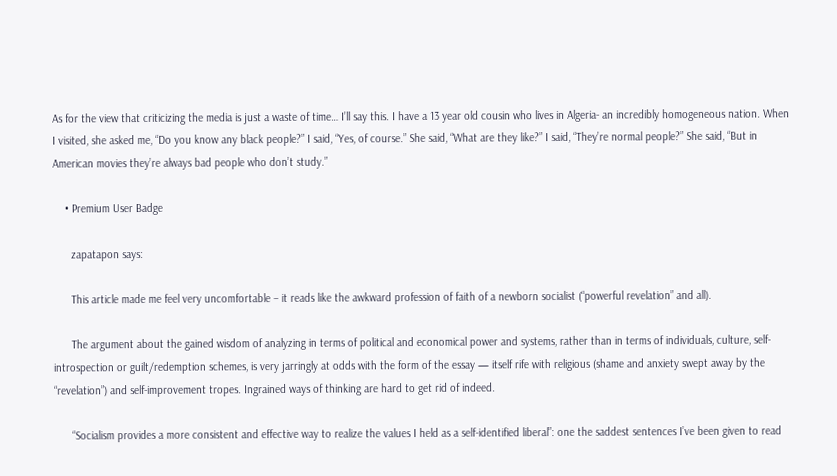As for the view that criticizing the media is just a waste of time… I’ll say this. I have a 13 year old cousin who lives in Algeria- an incredibly homogeneous nation. When I visited, she asked me, “Do you know any black people?” I said, “Yes, of course.” She said, “What are they like?” I said, “They’re normal people?” She said, “But in American movies they’re always bad people who don’t study.”

    • Premium User Badge

      zapatapon says:

      This article made me feel very uncomfortable – it reads like the awkward profession of faith of a newborn socialist (“powerful revelation” and all).

      The argument about the gained wisdom of analyzing in terms of political and economical power and systems, rather than in terms of individuals, culture, self-introspection or guilt/redemption schemes, is very jarringly at odds with the form of the essay — itself rife with religious (shame and anxiety swept away by the “revelation”) and self-improvement tropes. Ingrained ways of thinking are hard to get rid of indeed.

      “Socialism provides a more consistent and effective way to realize the values I held as a self-identified liberal”: one the saddest sentences I’ve been given to read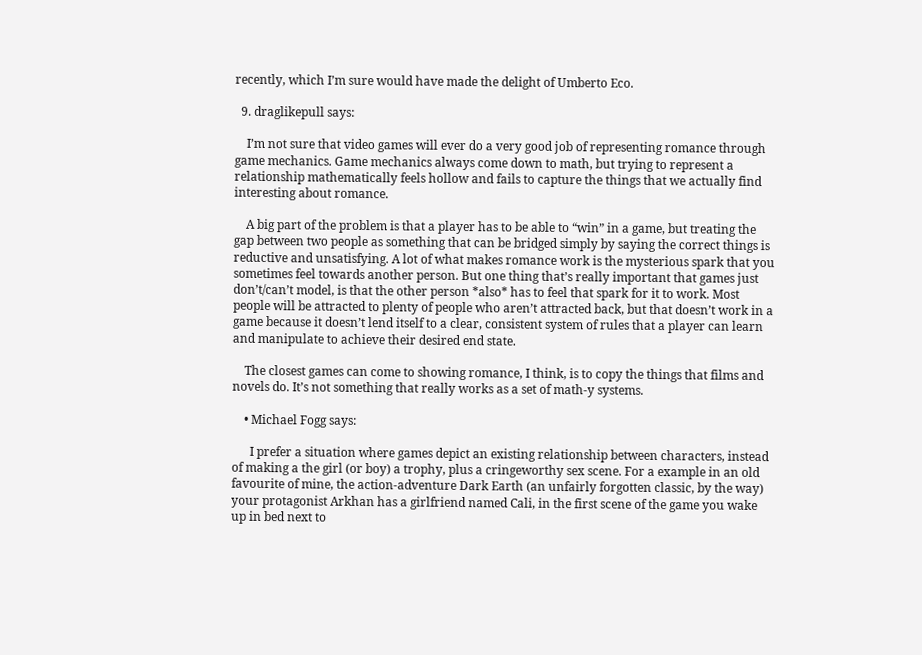recently, which I’m sure would have made the delight of Umberto Eco.

  9. draglikepull says:

    I’m not sure that video games will ever do a very good job of representing romance through game mechanics. Game mechanics always come down to math, but trying to represent a relationship mathematically feels hollow and fails to capture the things that we actually find interesting about romance.

    A big part of the problem is that a player has to be able to “win” in a game, but treating the gap between two people as something that can be bridged simply by saying the correct things is reductive and unsatisfying. A lot of what makes romance work is the mysterious spark that you sometimes feel towards another person. But one thing that’s really important that games just don’t/can’t model, is that the other person *also* has to feel that spark for it to work. Most people will be attracted to plenty of people who aren’t attracted back, but that doesn’t work in a game because it doesn’t lend itself to a clear, consistent system of rules that a player can learn and manipulate to achieve their desired end state.

    The closest games can come to showing romance, I think, is to copy the things that films and novels do. It’s not something that really works as a set of math-y systems.

    • Michael Fogg says:

      I prefer a situation where games depict an existing relationship between characters, instead of making a the girl (or boy) a trophy, plus a cringeworthy sex scene. For a example in an old favourite of mine, the action-adventure Dark Earth (an unfairly forgotten classic, by the way) your protagonist Arkhan has a girlfriend named Cali, in the first scene of the game you wake up in bed next to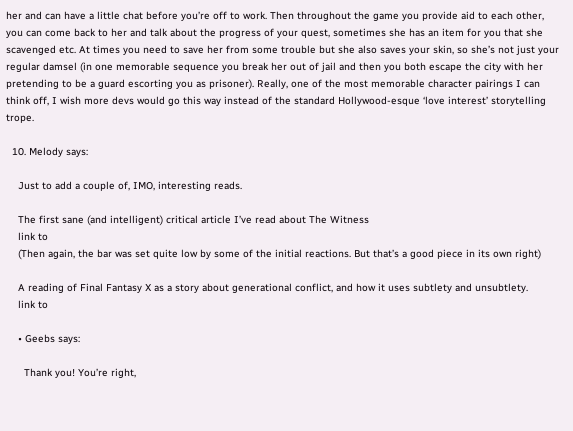her and can have a little chat before you’re off to work. Then throughout the game you provide aid to each other, you can come back to her and talk about the progress of your quest, sometimes she has an item for you that she scavenged etc. At times you need to save her from some trouble but she also saves your skin, so she’s not just your regular damsel (in one memorable sequence you break her out of jail and then you both escape the city with her pretending to be a guard escorting you as prisoner). Really, one of the most memorable character pairings I can think off, I wish more devs would go this way instead of the standard Hollywood-esque ‘love interest’ storytelling trope.

  10. Melody says:

    Just to add a couple of, IMO, interesting reads.

    The first sane (and intelligent) critical article I’ve read about The Witness
    link to
    (Then again, the bar was set quite low by some of the initial reactions. But that’s a good piece in its own right)

    A reading of Final Fantasy X as a story about generational conflict, and how it uses subtlety and unsubtlety.
    link to

    • Geebs says:

      Thank you! You’re right,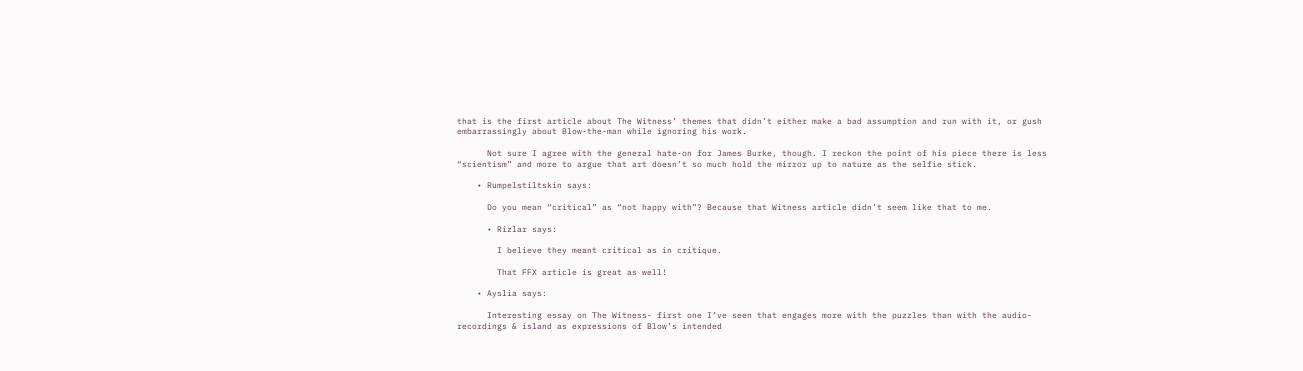that is the first article about The Witness’ themes that didn’t either make a bad assumption and run with it, or gush embarrassingly about Blow-the-man while ignoring his work.

      Not sure I agree with the general hate-on for James Burke, though. I reckon the point of his piece there is less “scientism” and more to argue that art doesn’t so much hold the mirror up to nature as the selfie stick.

    • Rumpelstiltskin says:

      Do you mean “critical” as “not happy with”? Because that Witness article didn’t seem like that to me.

      • Rizlar says:

        I believe they meant critical as in critique.

        That FFX article is great as well!

    • Ayslia says:

      Interesting essay on The Witness- first one I’ve seen that engages more with the puzzles than with the audio-recordings & island as expressions of Blow’s intended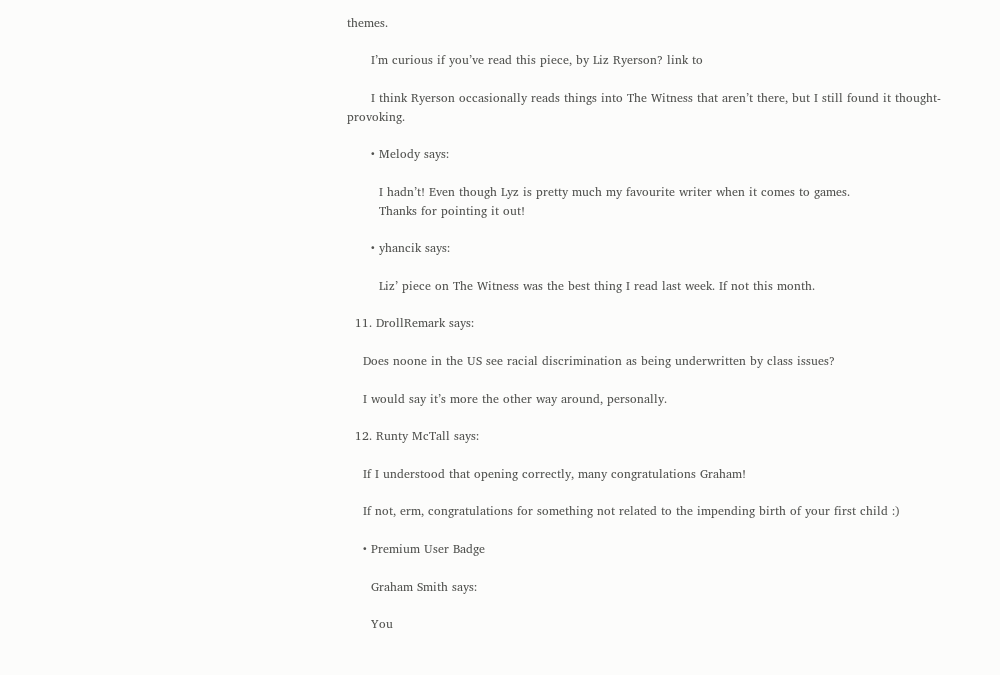themes.

      I’m curious if you’ve read this piece, by Liz Ryerson? link to

      I think Ryerson occasionally reads things into The Witness that aren’t there, but I still found it thought-provoking.

      • Melody says:

        I hadn’t! Even though Lyz is pretty much my favourite writer when it comes to games.
        Thanks for pointing it out!

      • yhancik says:

        Liz’ piece on The Witness was the best thing I read last week. If not this month.

  11. DrollRemark says:

    Does noone in the US see racial discrimination as being underwritten by class issues?

    I would say it’s more the other way around, personally.

  12. Runty McTall says:

    If I understood that opening correctly, many congratulations Graham!

    If not, erm, congratulations for something not related to the impending birth of your first child :)

    • Premium User Badge

      Graham Smith says:

      You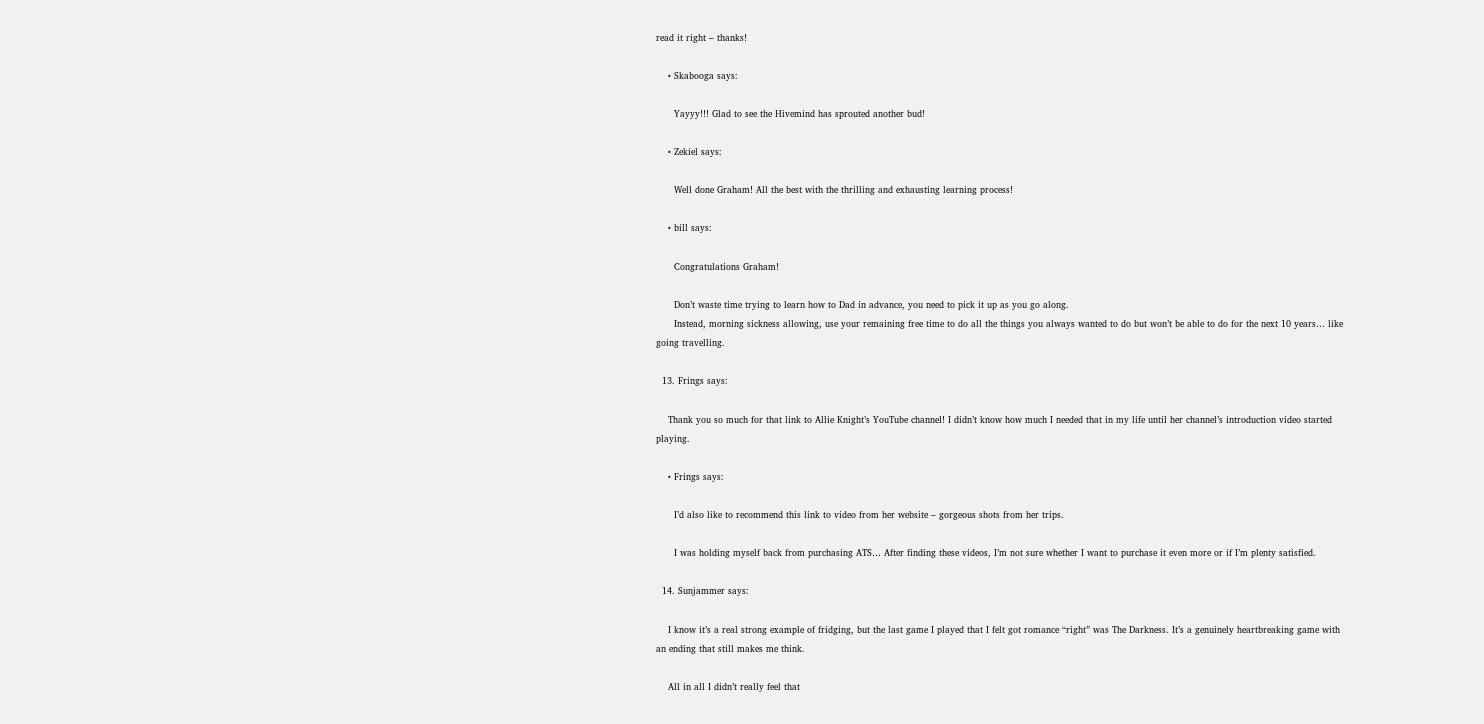read it right – thanks!

    • Skabooga says:

      Yayyy!!! Glad to see the Hivemind has sprouted another bud!

    • Zekiel says:

      Well done Graham! All the best with the thrilling and exhausting learning process!

    • bill says:

      Congratulations Graham!

      Don’t waste time trying to learn how to Dad in advance, you need to pick it up as you go along.
      Instead, morning sickness allowing, use your remaining free time to do all the things you always wanted to do but won’t be able to do for the next 10 years… like going travelling.

  13. Frings says:

    Thank you so much for that link to Allie Knight’s YouTube channel! I didn’t know how much I needed that in my life until her channel’s introduction video started playing.

    • Frings says:

      I’d also like to recommend this link to video from her website – gorgeous shots from her trips.

      I was holding myself back from purchasing ATS… After finding these videos, I’m not sure whether I want to purchase it even more or if I’m plenty satisfied.

  14. Sunjammer says:

    I know it’s a real strong example of fridging, but the last game I played that I felt got romance “right” was The Darkness. It’s a genuinely heartbreaking game with an ending that still makes me think.

    All in all I didn’t really feel that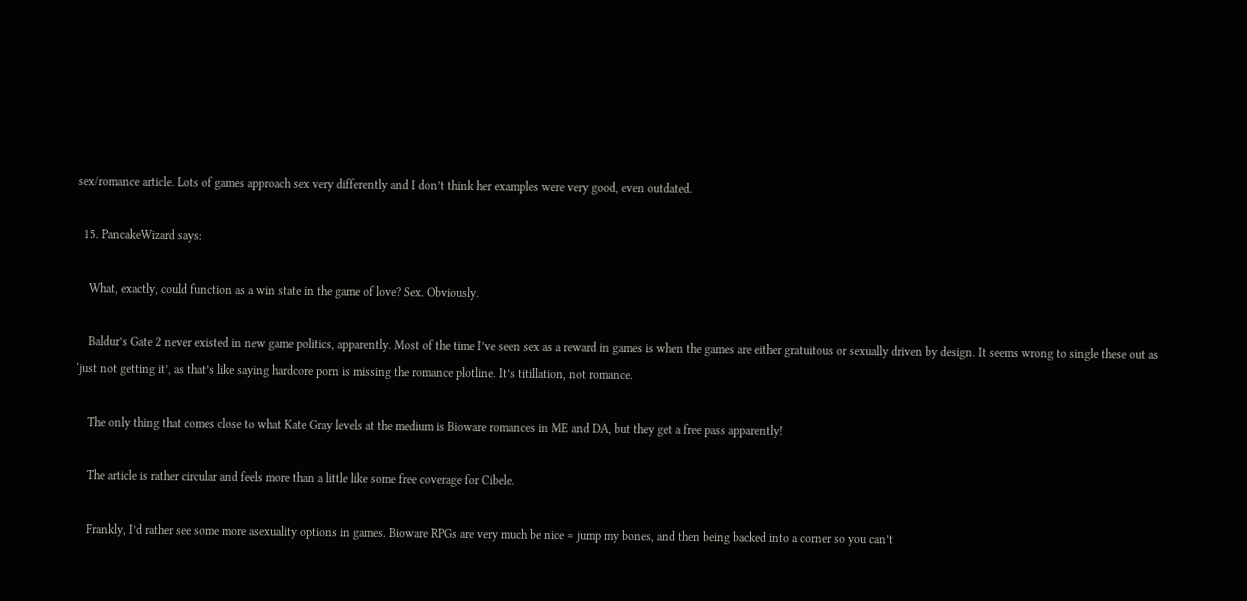sex/romance article. Lots of games approach sex very differently and I don’t think her examples were very good, even outdated.

  15. PancakeWizard says:

    What, exactly, could function as a win state in the game of love? Sex. Obviously.

    Baldur’s Gate 2 never existed in new game politics, apparently. Most of the time I’ve seen sex as a reward in games is when the games are either gratuitous or sexually driven by design. It seems wrong to single these out as ‘just not getting it’, as that’s like saying hardcore porn is missing the romance plotline. It’s titillation, not romance.

    The only thing that comes close to what Kate Gray levels at the medium is Bioware romances in ME and DA, but they get a free pass apparently!

    The article is rather circular and feels more than a little like some free coverage for Cibele.

    Frankly, I’d rather see some more asexuality options in games. Bioware RPGs are very much be nice = jump my bones, and then being backed into a corner so you can’t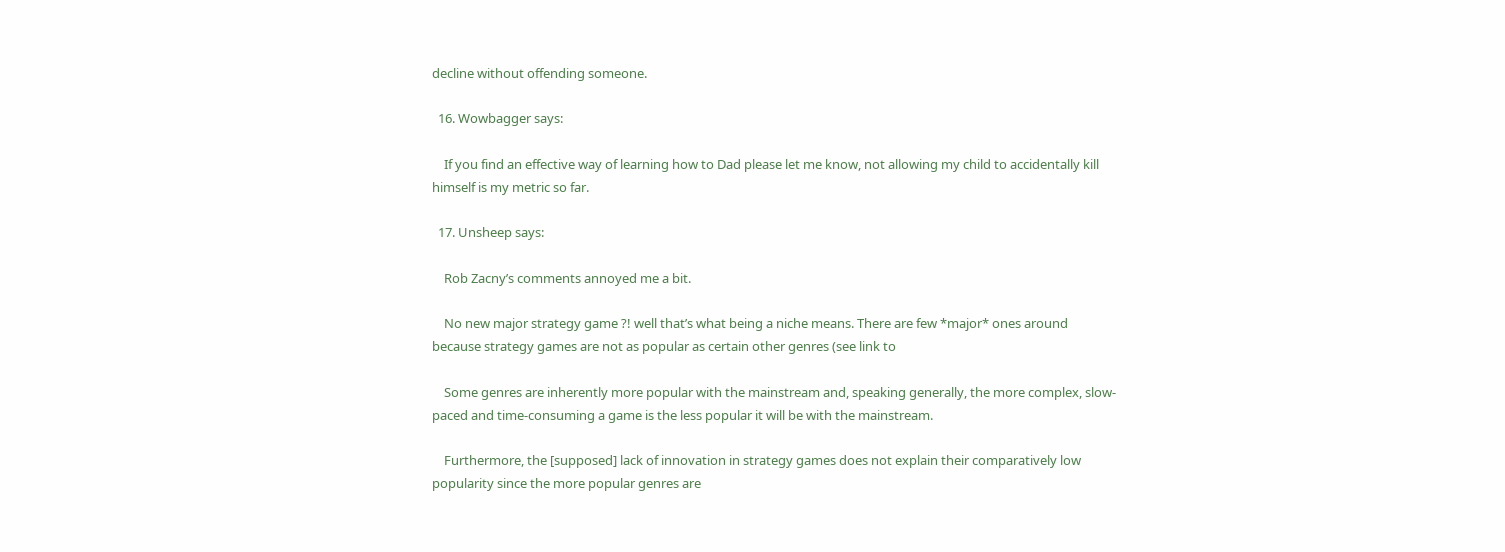decline without offending someone.

  16. Wowbagger says:

    If you find an effective way of learning how to Dad please let me know, not allowing my child to accidentally kill himself is my metric so far.

  17. Unsheep says:

    Rob Zacny’s comments annoyed me a bit.

    No new major strategy game ?! well that’s what being a niche means. There are few *major* ones around because strategy games are not as popular as certain other genres (see link to

    Some genres are inherently more popular with the mainstream and, speaking generally, the more complex, slow-paced and time-consuming a game is the less popular it will be with the mainstream.

    Furthermore, the [supposed] lack of innovation in strategy games does not explain their comparatively low popularity since the more popular genres are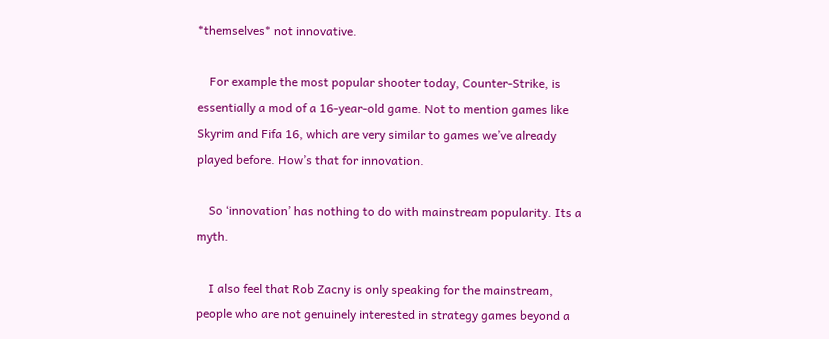*themselves* not innovative.

    For example the most popular shooter today, Counter-Strike, is essentially a mod of a 16-year-old game. Not to mention games like Skyrim and Fifa 16, which are very similar to games we’ve already played before. How’s that for innovation.

    So ‘innovation’ has nothing to do with mainstream popularity. Its a myth.

    I also feel that Rob Zacny is only speaking for the mainstream, people who are not genuinely interested in strategy games beyond a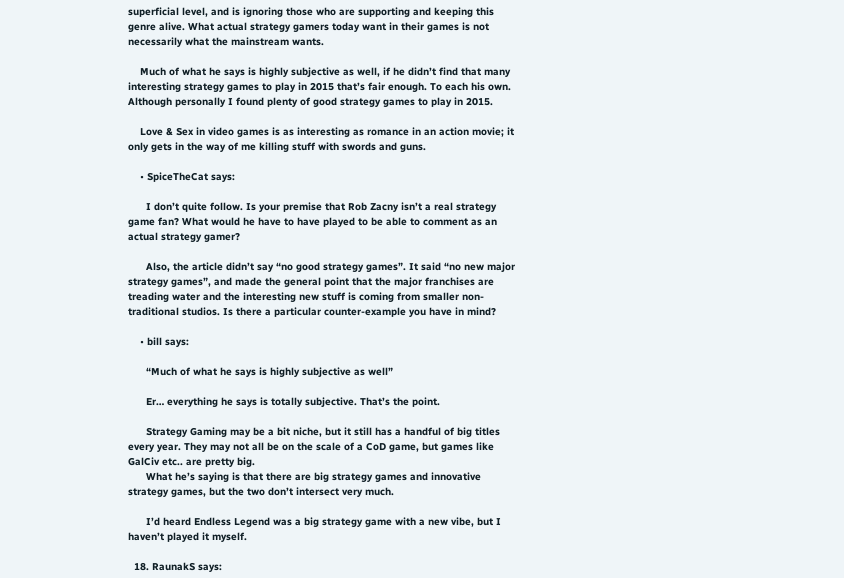superficial level, and is ignoring those who are supporting and keeping this genre alive. What actual strategy gamers today want in their games is not necessarily what the mainstream wants.

    Much of what he says is highly subjective as well, if he didn’t find that many interesting strategy games to play in 2015 that’s fair enough. To each his own. Although personally I found plenty of good strategy games to play in 2015.

    Love & Sex in video games is as interesting as romance in an action movie; it only gets in the way of me killing stuff with swords and guns.

    • SpiceTheCat says:

      I don’t quite follow. Is your premise that Rob Zacny isn’t a real strategy game fan? What would he have to have played to be able to comment as an actual strategy gamer?

      Also, the article didn’t say “no good strategy games”. It said “no new major strategy games”, and made the general point that the major franchises are treading water and the interesting new stuff is coming from smaller non-traditional studios. Is there a particular counter-example you have in mind?

    • bill says:

      “Much of what he says is highly subjective as well”

      Er… everything he says is totally subjective. That’s the point.

      Strategy Gaming may be a bit niche, but it still has a handful of big titles every year. They may not all be on the scale of a CoD game, but games like GalCiv etc.. are pretty big.
      What he’s saying is that there are big strategy games and innovative strategy games, but the two don’t intersect very much.

      I’d heard Endless Legend was a big strategy game with a new vibe, but I haven’t played it myself.

  18. RaunakS says: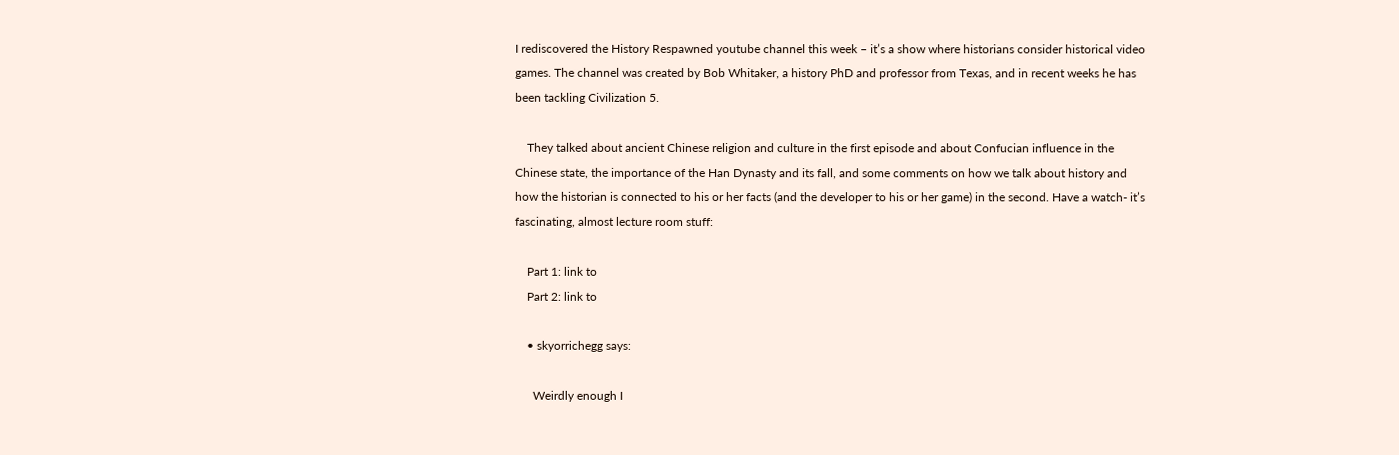I rediscovered the History Respawned youtube channel this week – it’s a show where historians consider historical video games. The channel was created by Bob Whitaker, a history PhD and professor from Texas, and in recent weeks he has been tackling Civilization 5.

    They talked about ancient Chinese religion and culture in the first episode and about Confucian influence in the Chinese state, the importance of the Han Dynasty and its fall, and some comments on how we talk about history and how the historian is connected to his or her facts (and the developer to his or her game) in the second. Have a watch- it’s fascinating, almost lecture room stuff:

    Part 1: link to
    Part 2: link to

    • skyorrichegg says:

      Weirdly enough I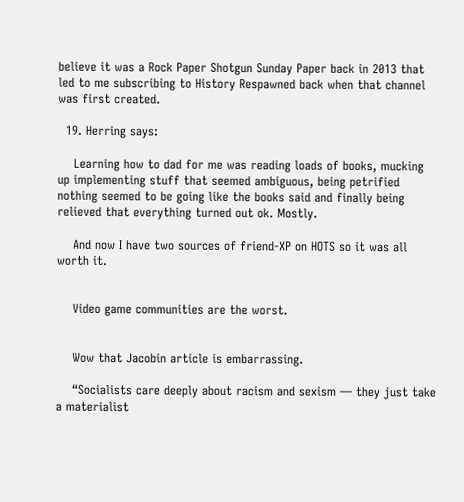believe it was a Rock Paper Shotgun Sunday Paper back in 2013 that led to me subscribing to History Respawned back when that channel was first created.

  19. Herring says:

    Learning how to dad for me was reading loads of books, mucking up implementing stuff that seemed ambiguous, being petrified nothing seemed to be going like the books said and finally being relieved that everything turned out ok. Mostly.

    And now I have two sources of friend-XP on HOTS so it was all worth it.


    Video game communities are the worst.


    Wow that Jacobin article is embarrassing.

    “Socialists care deeply about racism and sexism — they just take a materialist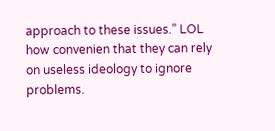approach to these issues.” LOL how convenien that they can rely on useless ideology to ignore problems.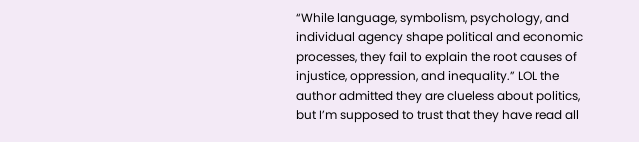“While language, symbolism, psychology, and individual agency shape political and economic processes, they fail to explain the root causes of injustice, oppression, and inequality.” LOL the author admitted they are clueless about politics, but I’m supposed to trust that they have read all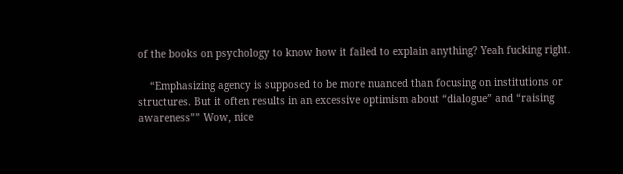of the books on psychology to know how it failed to explain anything? Yeah fucking right.

    “Emphasizing agency is supposed to be more nuanced than focusing on institutions or structures. But it often results in an excessive optimism about “dialogue” and “raising awareness”” Wow, nice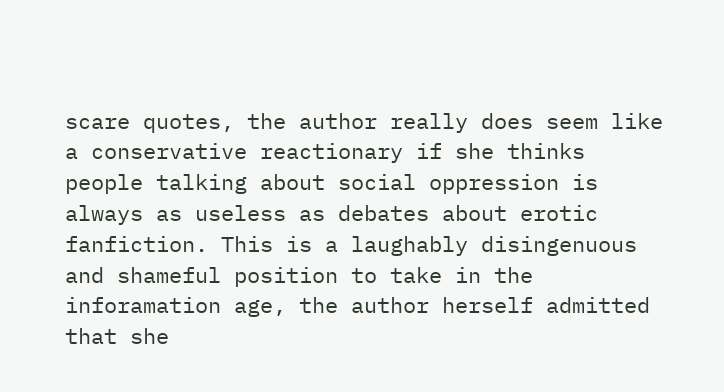scare quotes, the author really does seem like a conservative reactionary if she thinks people talking about social oppression is always as useless as debates about erotic fanfiction. This is a laughably disingenuous and shameful position to take in the inforamation age, the author herself admitted that she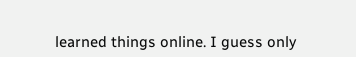learned things online. I guess only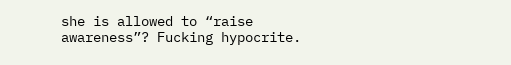she is allowed to “raise awareness”? Fucking hypocrite.